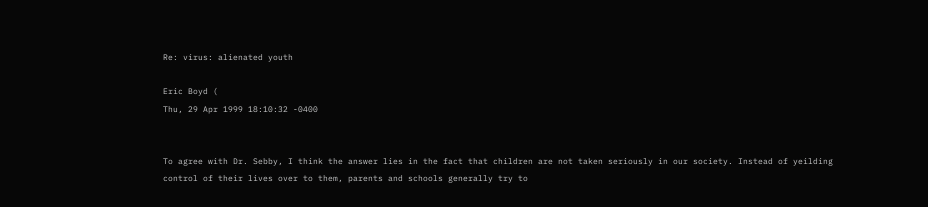Re: virus: alienated youth

Eric Boyd (
Thu, 29 Apr 1999 18:10:32 -0400


To agree with Dr. Sebby, I think the answer lies in the fact that children are not taken seriously in our society. Instead of yeilding control of their lives over to them, parents and schools generally try to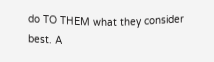do TO THEM what they consider best. A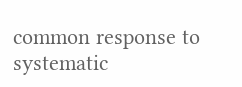common response to systematic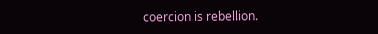coercion is rebellion.